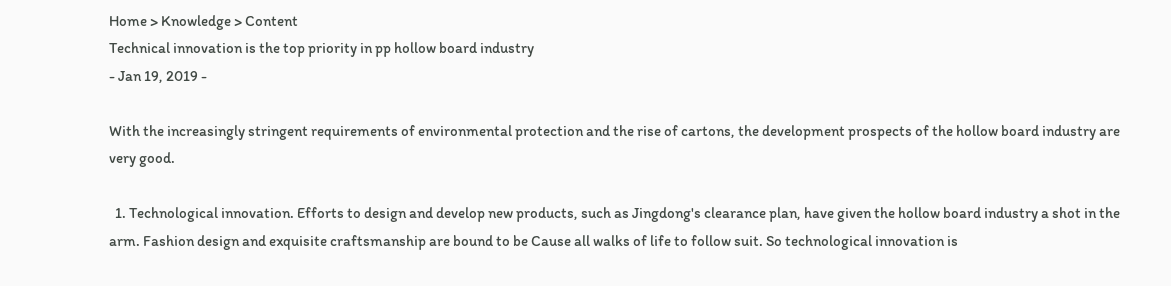Home > Knowledge > Content
Technical innovation is the top priority in pp hollow board industry
- Jan 19, 2019 -

With the increasingly stringent requirements of environmental protection and the rise of cartons, the development prospects of the hollow board industry are very good.

  1. Technological innovation. Efforts to design and develop new products, such as Jingdong's clearance plan, have given the hollow board industry a shot in the arm. Fashion design and exquisite craftsmanship are bound to be Cause all walks of life to follow suit. So technological innovation is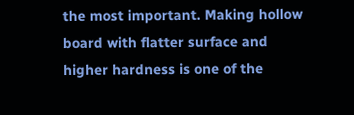the most important. Making hollow board with flatter surface and higher hardness is one of the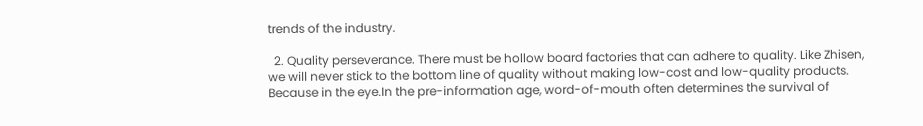trends of the industry.

  2. Quality perseverance. There must be hollow board factories that can adhere to quality. Like Zhisen, we will never stick to the bottom line of quality without making low-cost and low-quality products. Because in the eye.In the pre-information age, word-of-mouth often determines the survival of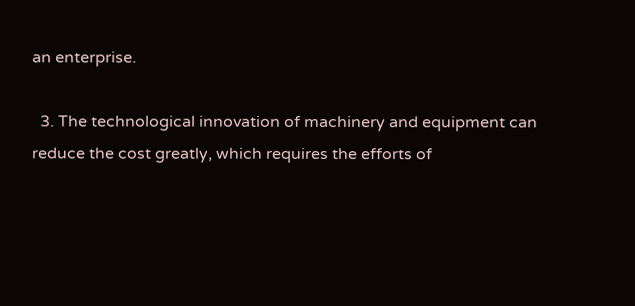an enterprise.

  3. The technological innovation of machinery and equipment can reduce the cost greatly, which requires the efforts of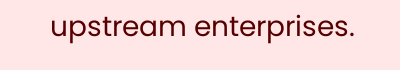upstream enterprises.